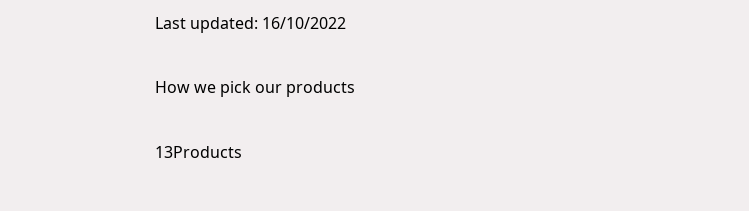Last updated: 16/10/2022

How we pick our products

13Products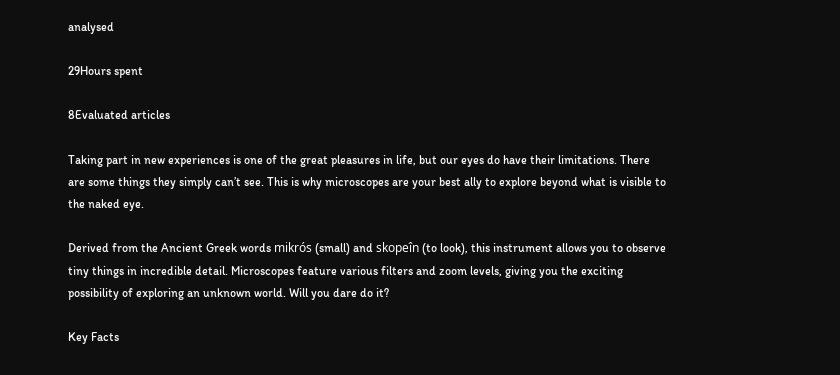analysed

29Hours spent

8Evaluated articles

Taking part in new experiences is one of the great pleasures in life, but our eyes do have their limitations. There are some things they simply can’t see. This is why microscopes are your best ally to explore beyond what is visible to the naked eye.

Derived from the Ancient Greek words mikrós (small) and skopeîn (to look), this instrument allows you to observe tiny things in incredible detail. Microscopes feature various filters and zoom levels, giving you the exciting possibility of exploring an unknown world. Will you dare do it?

Key Facts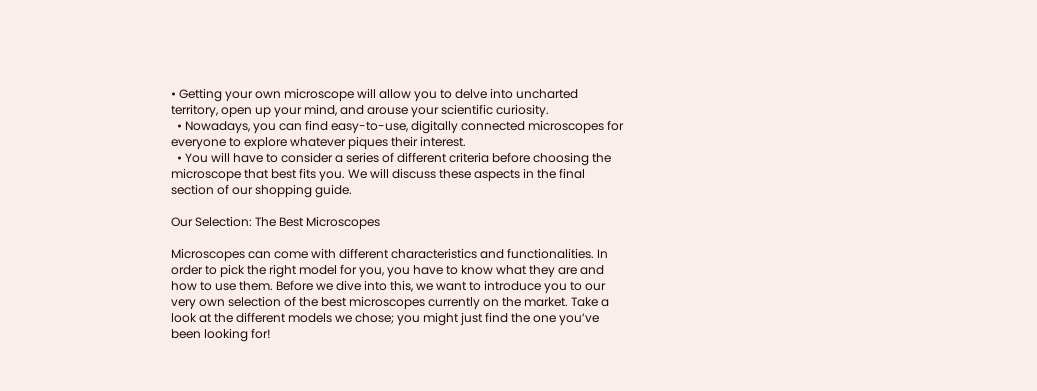• Getting your own microscope will allow you to delve into uncharted territory, open up your mind, and arouse your scientific curiosity.
  • Nowadays, you can find easy-to-use, digitally connected microscopes for everyone to explore whatever piques their interest.
  • You will have to consider a series of different criteria before choosing the microscope that best fits you. We will discuss these aspects in the final section of our shopping guide.

Our Selection: The Best Microscopes

Microscopes can come with different characteristics and functionalities. In order to pick the right model for you, you have to know what they are and how to use them. Before we dive into this, we want to introduce you to our very own selection of the best microscopes currently on the market. Take a look at the different models we chose; you might just find the one you’ve been looking for!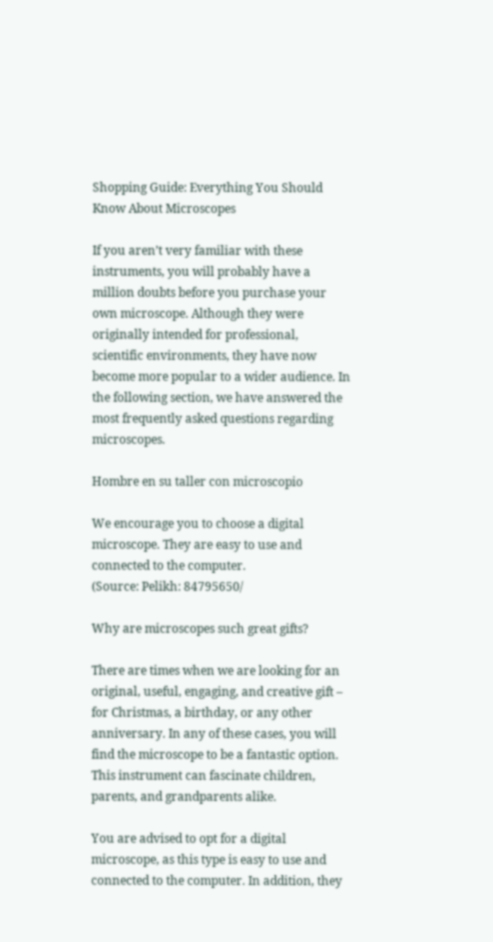Shopping Guide: Everything You Should Know About Microscopes

If you aren’t very familiar with these instruments, you will probably have a million doubts before you purchase your own microscope. Although they were originally intended for professional, scientific environments, they have now become more popular to a wider audience. In the following section, we have answered the most frequently asked questions regarding microscopes.

Hombre en su taller con microscopio

We encourage you to choose a digital microscope. They are easy to use and connected to the computer.
(Source: Pelikh: 84795650/

Why are microscopes such great gifts?

There are times when we are looking for an original, useful, engaging, and creative gift – for Christmas, a birthday, or any other anniversary. In any of these cases, you will find the microscope to be a fantastic option. This instrument can fascinate children, parents, and grandparents alike.

You are advised to opt for a digital microscope, as this type is easy to use and connected to the computer. In addition, they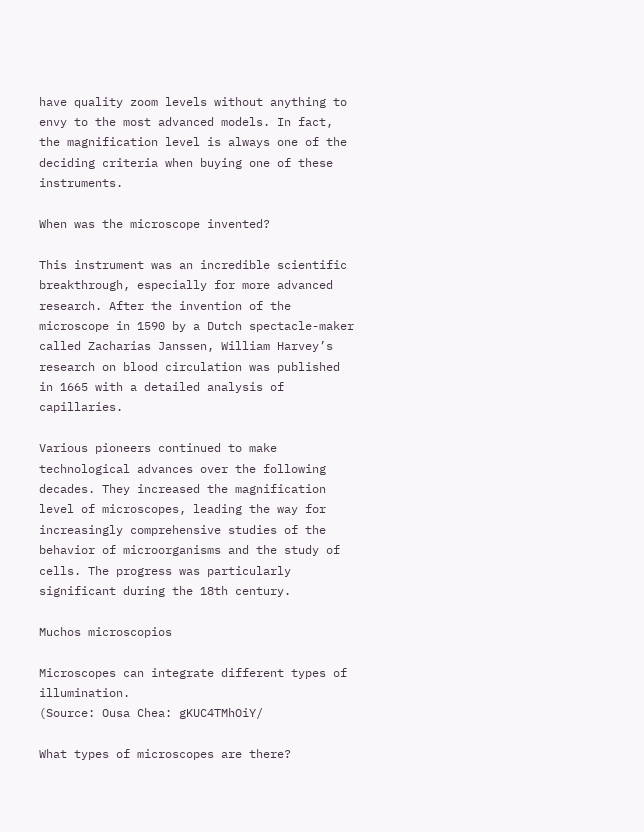have quality zoom levels without anything to envy to the most advanced models. In fact, the magnification level is always one of the deciding criteria when buying one of these instruments.

When was the microscope invented?

This instrument was an incredible scientific breakthrough, especially for more advanced research. After the invention of the microscope in 1590 by a Dutch spectacle-maker called Zacharias Janssen, William Harvey’s research on blood circulation was published in 1665 with a detailed analysis of capillaries.

Various pioneers continued to make technological advances over the following decades. They increased the magnification level of microscopes, leading the way for increasingly comprehensive studies of the behavior of microorganisms and the study of cells. The progress was particularly significant during the 18th century.

Muchos microscopios

Microscopes can integrate different types of illumination.
(Source: Ousa Chea: gKUC4TMhOiY/

What types of microscopes are there?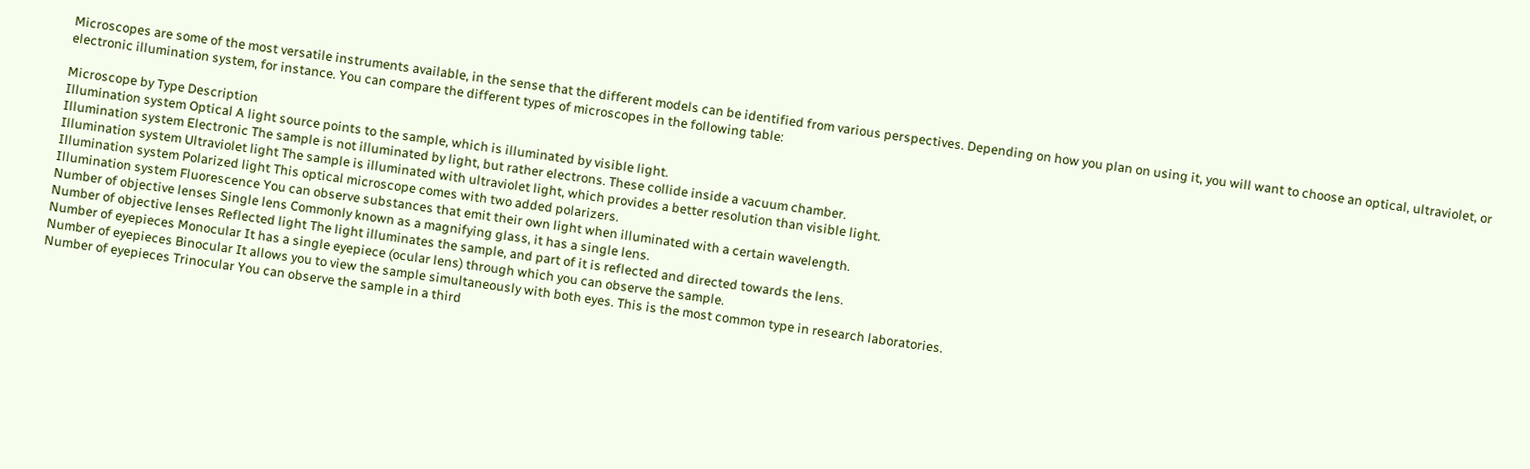Microscopes are some of the most versatile instruments available, in the sense that the different models can be identified from various perspectives. Depending on how you plan on using it, you will want to choose an optical, ultraviolet, or electronic illumination system, for instance. You can compare the different types of microscopes in the following table:

Microscope by Type Description
Illumination system Optical A light source points to the sample, which is illuminated by visible light.
Illumination system Electronic The sample is not illuminated by light, but rather electrons. These collide inside a vacuum chamber.
Illumination system Ultraviolet light The sample is illuminated with ultraviolet light, which provides a better resolution than visible light.
Illumination system Polarized light This optical microscope comes with two added polarizers.
Illumination system Fluorescence You can observe substances that emit their own light when illuminated with a certain wavelength.
Number of objective lenses Single lens Commonly known as a magnifying glass, it has a single lens.
Number of objective lenses Reflected light The light illuminates the sample, and part of it is reflected and directed towards the lens.
Number of eyepieces Monocular It has a single eyepiece (ocular lens) through which you can observe the sample.
Number of eyepieces Binocular It allows you to view the sample simultaneously with both eyes. This is the most common type in research laboratories.
Number of eyepieces Trinocular You can observe the sample in a third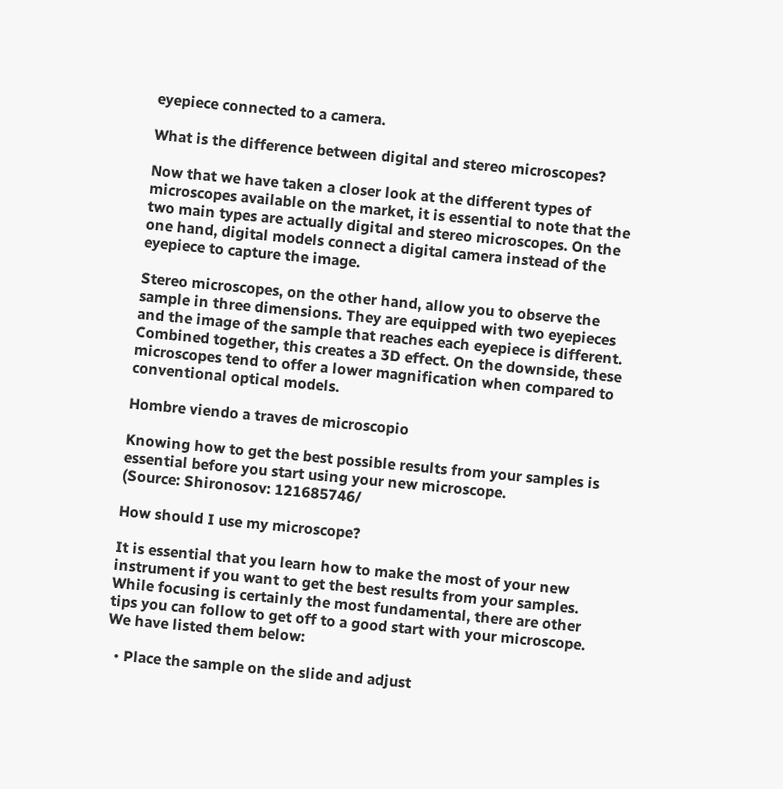eyepiece connected to a camera.

What is the difference between digital and stereo microscopes?

Now that we have taken a closer look at the different types of microscopes available on the market, it is essential to note that the two main types are actually digital and stereo microscopes. On the one hand, digital models connect a digital camera instead of the eyepiece to capture the image.

Stereo microscopes, on the other hand, allow you to observe the sample in three dimensions. They are equipped with two eyepieces and the image of the sample that reaches each eyepiece is different. Combined together, this creates a 3D effect. On the downside, these microscopes tend to offer a lower magnification when compared to conventional optical models.

Hombre viendo a traves de microscopio

Knowing how to get the best possible results from your samples is essential before you start using your new microscope.
(Source: Shironosov: 121685746/

How should I use my microscope?

It is essential that you learn how to make the most of your new instrument if you want to get the best results from your samples. While focusing is certainly the most fundamental, there are other tips you can follow to get off to a good start with your microscope. We have listed them below:

  • Place the sample on the slide and adjust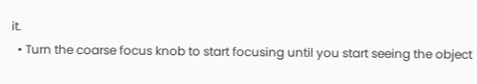it.
  • Turn the coarse focus knob to start focusing until you start seeing the object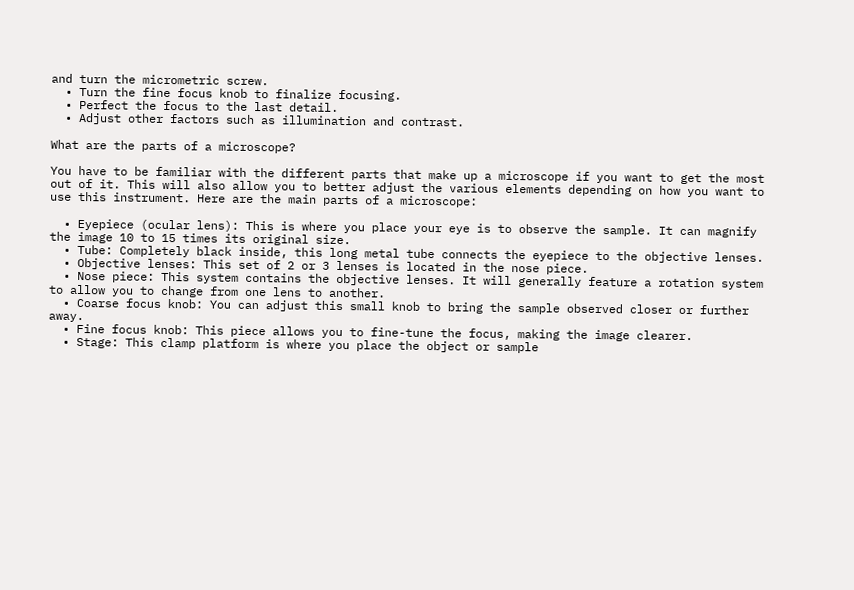and turn the micrometric screw.
  • Turn the fine focus knob to finalize focusing.
  • Perfect the focus to the last detail.
  • Adjust other factors such as illumination and contrast.

What are the parts of a microscope?

You have to be familiar with the different parts that make up a microscope if you want to get the most out of it. This will also allow you to better adjust the various elements depending on how you want to use this instrument. Here are the main parts of a microscope:

  • Eyepiece (ocular lens): This is where you place your eye is to observe the sample. It can magnify the image 10 to 15 times its original size.
  • Tube: Completely black inside, this long metal tube connects the eyepiece to the objective lenses.
  • Objective lenses: This set of 2 or 3 lenses is located in the nose piece.
  • Nose piece: This system contains the objective lenses. It will generally feature a rotation system to allow you to change from one lens to another.
  • Coarse focus knob: You can adjust this small knob to bring the sample observed closer or further away.
  • Fine focus knob: This piece allows you to fine-tune the focus, making the image clearer.
  • Stage: This clamp platform is where you place the object or sample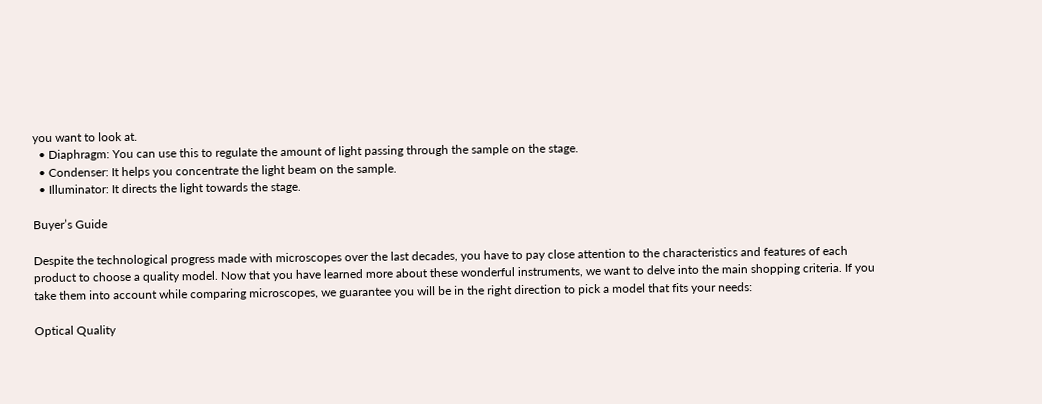you want to look at.
  • Diaphragm: You can use this to regulate the amount of light passing through the sample on the stage.
  • Condenser: It helps you concentrate the light beam on the sample.
  • Illuminator: It directs the light towards the stage.

Buyer’s Guide

Despite the technological progress made with microscopes over the last decades, you have to pay close attention to the characteristics and features of each product to choose a quality model. Now that you have learned more about these wonderful instruments, we want to delve into the main shopping criteria. If you take them into account while comparing microscopes, we guarantee you will be in the right direction to pick a model that fits your needs:

Optical Quality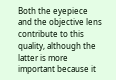Both the eyepiece and the objective lens contribute to this quality, although the latter is more important because it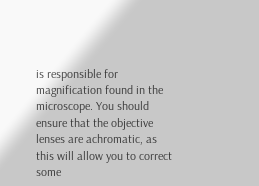is responsible for magnification found in the microscope. You should ensure that the objective lenses are achromatic, as this will allow you to correct some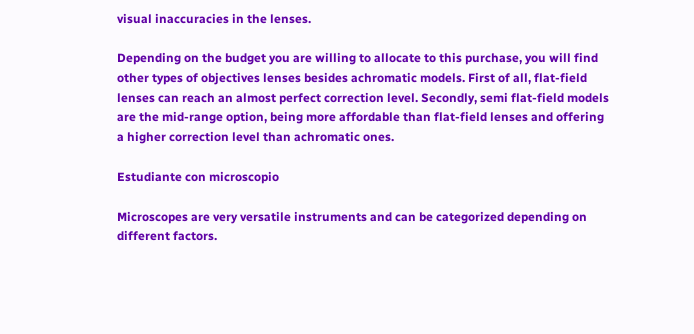visual inaccuracies in the lenses.

Depending on the budget you are willing to allocate to this purchase, you will find other types of objectives lenses besides achromatic models. First of all, flat-field lenses can reach an almost perfect correction level. Secondly, semi flat-field models are the mid-range option, being more affordable than flat-field lenses and offering a higher correction level than achromatic ones.

Estudiante con microscopio

Microscopes are very versatile instruments and can be categorized depending on different factors.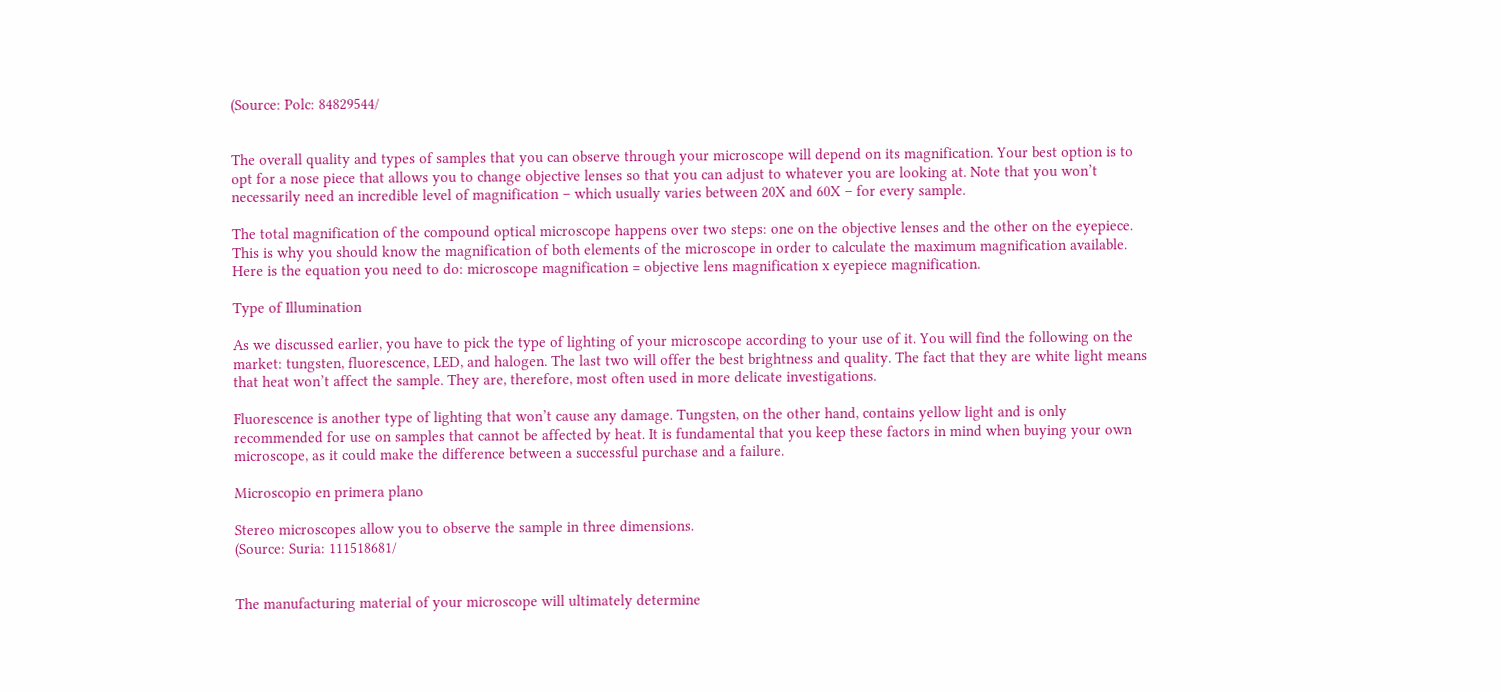(Source: Polc: 84829544/


The overall quality and types of samples that you can observe through your microscope will depend on its magnification. Your best option is to opt for a nose piece that allows you to change objective lenses so that you can adjust to whatever you are looking at. Note that you won’t necessarily need an incredible level of magnification – which usually varies between 20X and 60X – for every sample.

The total magnification of the compound optical microscope happens over two steps: one on the objective lenses and the other on the eyepiece. This is why you should know the magnification of both elements of the microscope in order to calculate the maximum magnification available. Here is the equation you need to do: microscope magnification = objective lens magnification x eyepiece magnification.

Type of Illumination

As we discussed earlier, you have to pick the type of lighting of your microscope according to your use of it. You will find the following on the market: tungsten, fluorescence, LED, and halogen. The last two will offer the best brightness and quality. The fact that they are white light means that heat won’t affect the sample. They are, therefore, most often used in more delicate investigations.

Fluorescence is another type of lighting that won’t cause any damage. Tungsten, on the other hand, contains yellow light and is only recommended for use on samples that cannot be affected by heat. It is fundamental that you keep these factors in mind when buying your own microscope, as it could make the difference between a successful purchase and a failure.

Microscopio en primera plano

Stereo microscopes allow you to observe the sample in three dimensions.
(Source: Suria: 111518681/


The manufacturing material of your microscope will ultimately determine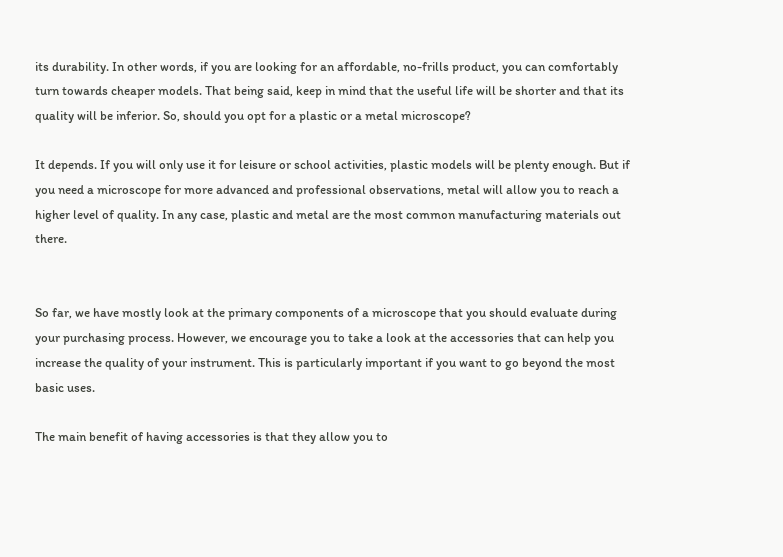its durability. In other words, if you are looking for an affordable, no-frills product, you can comfortably turn towards cheaper models. That being said, keep in mind that the useful life will be shorter and that its quality will be inferior. So, should you opt for a plastic or a metal microscope?

It depends. If you will only use it for leisure or school activities, plastic models will be plenty enough. But if you need a microscope for more advanced and professional observations, metal will allow you to reach a higher level of quality. In any case, plastic and metal are the most common manufacturing materials out there.


So far, we have mostly look at the primary components of a microscope that you should evaluate during your purchasing process. However, we encourage you to take a look at the accessories that can help you increase the quality of your instrument. This is particularly important if you want to go beyond the most basic uses.

The main benefit of having accessories is that they allow you to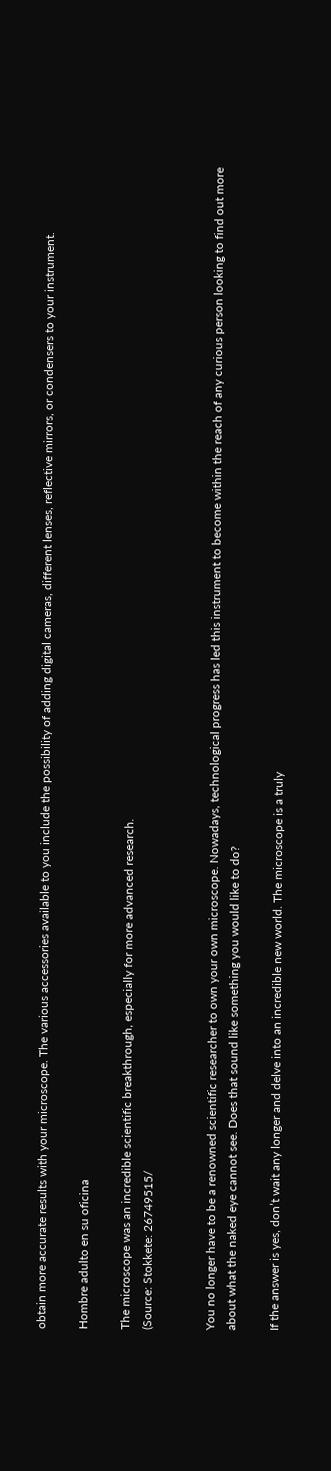obtain more accurate results with your microscope. The various accessories available to you include the possibility of adding digital cameras, different lenses, reflective mirrors, or condensers to your instrument.

Hombre adulto en su oficina

The microscope was an incredible scientific breakthrough, especially for more advanced research.
(Source: Stokkete: 26749515/


You no longer have to be a renowned scientific researcher to own your own microscope. Nowadays, technological progress has led this instrument to become within the reach of any curious person looking to find out more about what the naked eye cannot see. Does that sound like something you would like to do?

If the answer is yes, don’t wait any longer and delve into an incredible new world. The microscope is a truly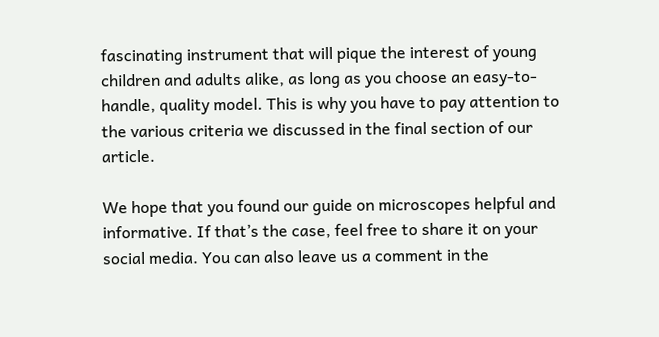fascinating instrument that will pique the interest of young children and adults alike, as long as you choose an easy-to-handle, quality model. This is why you have to pay attention to the various criteria we discussed in the final section of our article.

We hope that you found our guide on microscopes helpful and informative. If that’s the case, feel free to share it on your social media. You can also leave us a comment in the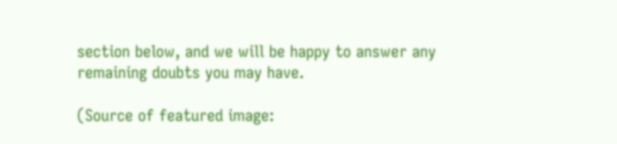section below, and we will be happy to answer any remaining doubts you may have.

(Source of featured image: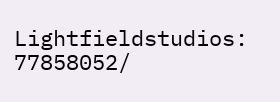Lightfieldstudios: 77858052/